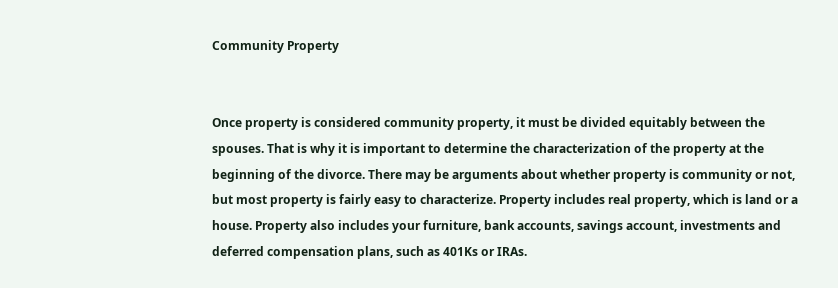Community Property


Once property is considered community property, it must be divided equitably between the spouses. That is why it is important to determine the characterization of the property at the beginning of the divorce. There may be arguments about whether property is community or not, but most property is fairly easy to characterize. Property includes real property, which is land or a house. Property also includes your furniture, bank accounts, savings account, investments and deferred compensation plans, such as 401Ks or IRAs.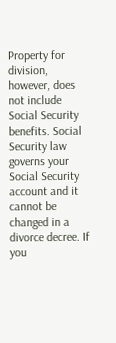Property for division, however, does not include Social Security benefits. Social Security law governs your Social Security account and it cannot be changed in a divorce decree. If you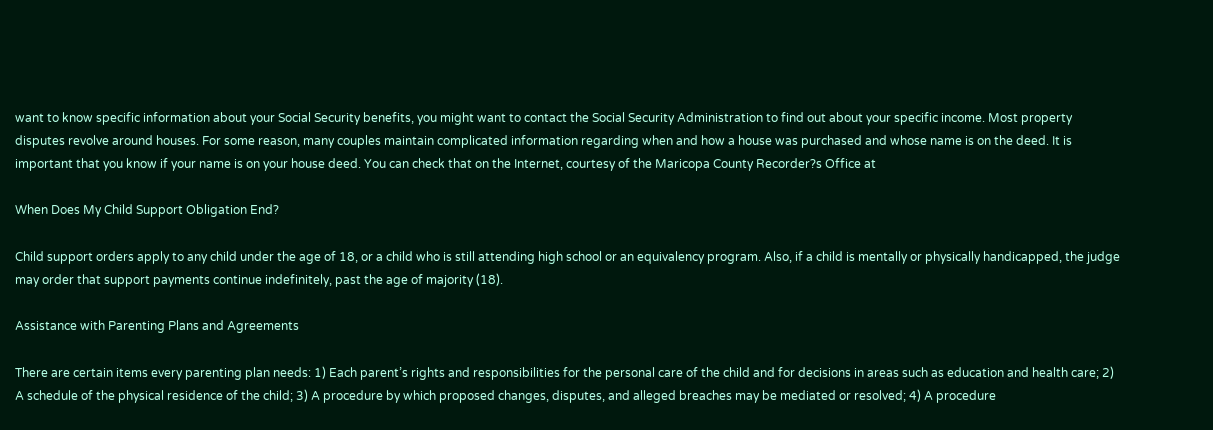want to know specific information about your Social Security benefits, you might want to contact the Social Security Administration to find out about your specific income. Most property disputes revolve around houses. For some reason, many couples maintain complicated information regarding when and how a house was purchased and whose name is on the deed. It is important that you know if your name is on your house deed. You can check that on the Internet, courtesy of the Maricopa County Recorder?s Office at

When Does My Child Support Obligation End?

Child support orders apply to any child under the age of 18, or a child who is still attending high school or an equivalency program. Also, if a child is mentally or physically handicapped, the judge may order that support payments continue indefinitely, past the age of majority (18).

Assistance with Parenting Plans and Agreements

There are certain items every parenting plan needs: 1) Each parent’s rights and responsibilities for the personal care of the child and for decisions in areas such as education and health care; 2) A schedule of the physical residence of the child; 3) A procedure by which proposed changes, disputes, and alleged breaches may be mediated or resolved; 4) A procedure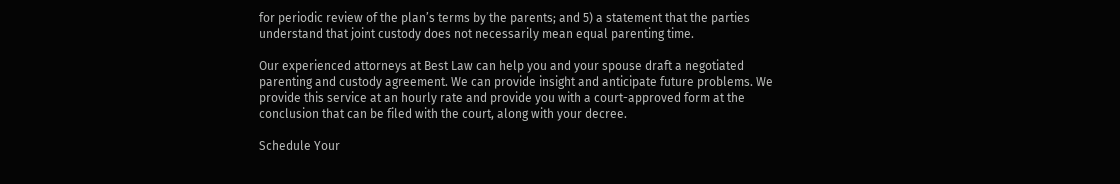for periodic review of the plan’s terms by the parents; and 5) a statement that the parties understand that joint custody does not necessarily mean equal parenting time.

Our experienced attorneys at Best Law can help you and your spouse draft a negotiated parenting and custody agreement. We can provide insight and anticipate future problems. We provide this service at an hourly rate and provide you with a court-approved form at the conclusion that can be filed with the court, along with your decree.

Schedule Your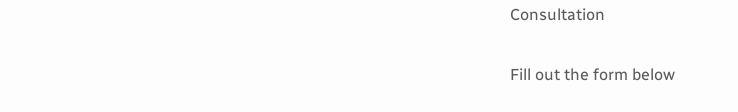Consultation

Fill out the form below